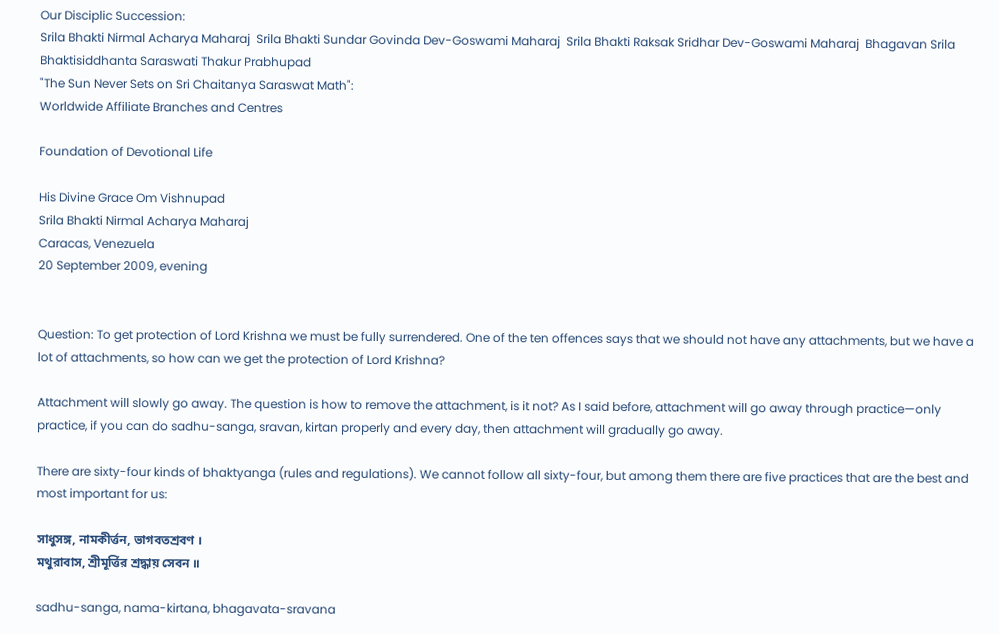Our Disciplic Succession:
Srila Bhakti Nirmal Acharya Maharaj  Srila Bhakti Sundar Govinda Dev-Goswami Maharaj  Srila Bhakti Raksak Sridhar Dev-Goswami Maharaj  Bhagavan Srila Bhaktisiddhanta Saraswati Thakur Prabhupad
"The Sun Never Sets on Sri Chaitanya Saraswat Math":
Worldwide Affiliate Branches and Centres

Foundation of Devotional Life

His Divine Grace Om Vishnupad
Srila Bhakti Nirmal Acharya Maharaj
Caracas, Venezuela
20 September 2009, evening


Question: To get protection of Lord Krishna we must be fully surrendered. One of the ten offences says that we should not have any attachments, but we have a lot of attachments, so how can we get the protection of Lord Krishna?

Attachment will slowly go away. The question is how to remove the attachment, is it not? As I said before, attachment will go away through practice—only practice, if you can do sadhu-sanga, sravan, kirtan properly and every day, then attachment will gradually go away.

There are sixty-four kinds of bhaktyanga (rules and regulations). We cannot follow all sixty-four, but among them there are five practices that are the best and most important for us:

সাধুসঙ্গ, নামকীর্ত্তন, ভাগবতশ্রবণ ।
মথুরাবাস, শ্রীমূর্ত্তির শ্রদ্ধায় সেবন ॥

sadhu-sanga, nama-kirtana, bhagavata-sravana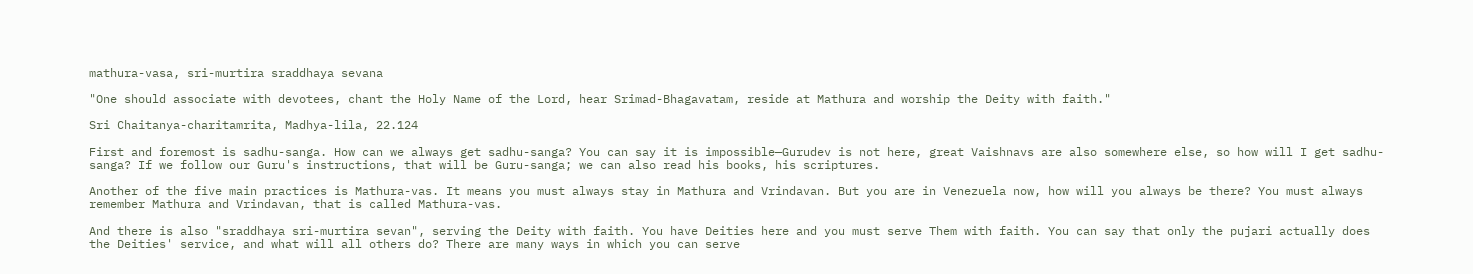mathura-vasa, sri-murtira sraddhaya sevana

"One should associate with devotees, chant the Holy Name of the Lord, hear Srimad-Bhagavatam, reside at Mathura and worship the Deity with faith."

Sri Chaitanya-charitamrita, Madhya-lila, 22.124

First and foremost is sadhu-sanga. How can we always get sadhu-sanga? You can say it is impossible—Gurudev is not here, great Vaishnavs are also somewhere else, so how will I get sadhu-sanga? If we follow our Guru's instructions, that will be Guru-sanga; we can also read his books, his scriptures.

Another of the five main practices is Mathura-vas. It means you must always stay in Mathura and Vrindavan. But you are in Venezuela now, how will you always be there? You must always remember Mathura and Vrindavan, that is called Mathura-vas.

And there is also "sraddhaya sri-murtira sevan", serving the Deity with faith. You have Deities here and you must serve Them with faith. You can say that only the pujari actually does the Deities' service, and what will all others do? There are many ways in which you can serve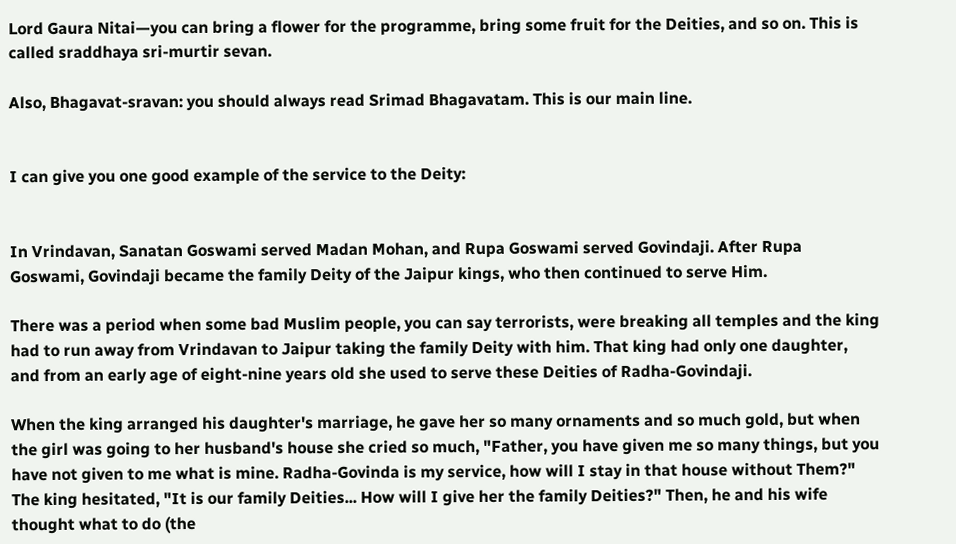Lord Gaura Nitai—you can bring a flower for the programme, bring some fruit for the Deities, and so on. This is called sraddhaya sri-murtir sevan.

Also, Bhagavat-sravan: you should always read Srimad Bhagavatam. This is our main line.


I can give you one good example of the service to the Deity:


In Vrindavan, Sanatan Goswami served Madan Mohan, and Rupa Goswami served Govindaji. After Rupa Goswami, Govindaji became the family Deity of the Jaipur kings, who then continued to serve Him.

There was a period when some bad Muslim people, you can say terrorists, were breaking all temples and the king had to run away from Vrindavan to Jaipur taking the family Deity with him. That king had only one daughter, and from an early age of eight-nine years old she used to serve these Deities of Radha-Govindaji.

When the king arranged his daughter's marriage, he gave her so many ornaments and so much gold, but when the girl was going to her husband's house she cried so much, "Father, you have given me so many things, but you have not given to me what is mine. Radha-Govinda is my service, how will I stay in that house without Them?" The king hesitated, "It is our family Deities... How will I give her the family Deities?" Then, he and his wife thought what to do (the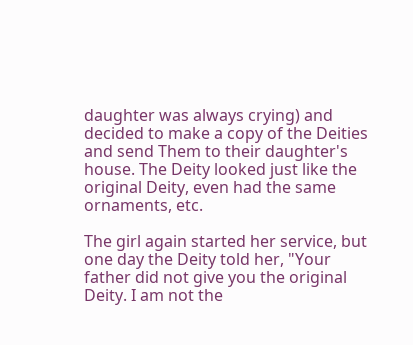daughter was always crying) and decided to make a copy of the Deities and send Them to their daughter's house. The Deity looked just like the original Deity, even had the same ornaments, etc.

The girl again started her service, but one day the Deity told her, "Your father did not give you the original Deity. I am not the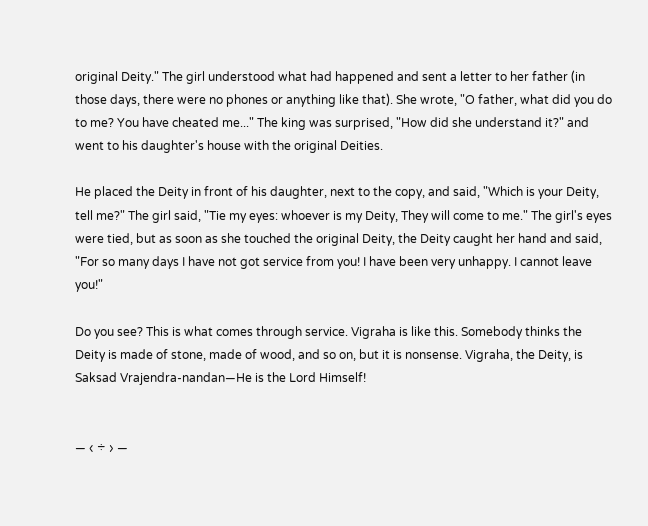original Deity." The girl understood what had happened and sent a letter to her father (in those days, there were no phones or anything like that). She wrote, "O father, what did you do to me? You have cheated me..." The king was surprised, "How did she understand it?" and went to his daughter's house with the original Deities.

He placed the Deity in front of his daughter, next to the copy, and said, "Which is your Deity, tell me?" The girl said, "Tie my eyes: whoever is my Deity, They will come to me." The girl's eyes were tied, but as soon as she touched the original Deity, the Deity caught her hand and said, "For so many days I have not got service from you! I have been very unhappy. I cannot leave you!"

Do you see? This is what comes through service. Vigraha is like this. Somebody thinks the Deity is made of stone, made of wood, and so on, but it is nonsense. Vigraha, the Deity, is Saksad Vrajendra-nandan—He is the Lord Himself!


— ‹ ÷ › —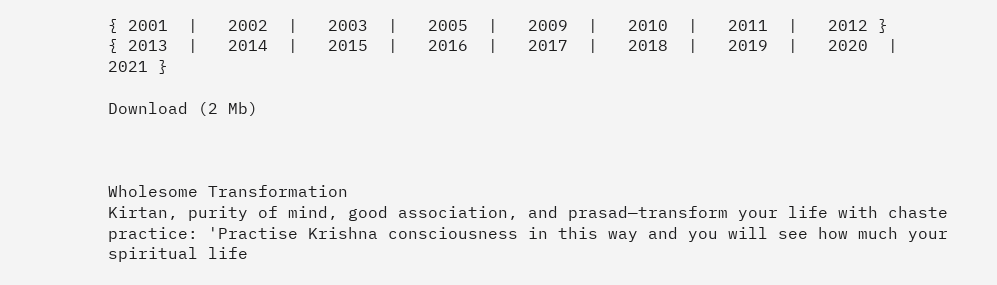{ 2001  |   2002  |   2003  |   2005  |   2009  |   2010  |   2011  |   2012 }
{ 2013  |   2014  |   2015  |   2016  |   2017  |   2018  |   2019  |   2020  |   2021 }

Download (2 Mb)



Wholesome Transformation
Kirtan, purity of mind, good association, and prasad—transform your life with chaste practice: 'Practise Krishna consciousness in this way and you will see how much your spiritual life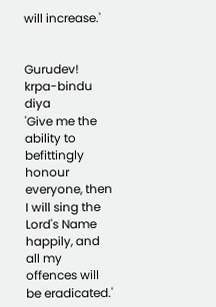will increase.'


Gurudev! krpa-bindu diya
'Give me the ability to befittingly honour everyone, then I will sing the Lord's Name happily, and all my offences will be eradicated.'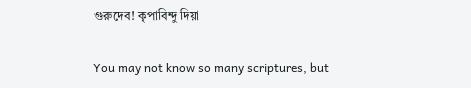গুরুদেব! কৃপাবিন্দু দিয়া

You may not know so many scriptures, but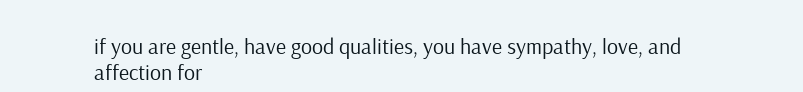if you are gentle, have good qualities, you have sympathy, love, and affection for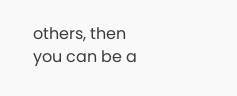others, then you can be a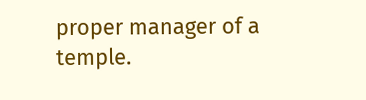proper manager of a temple.